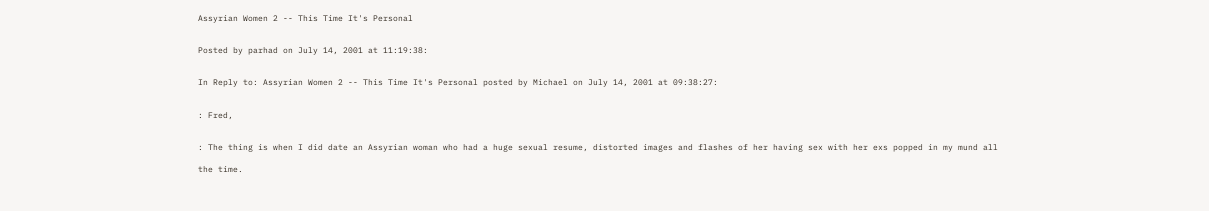Assyrian Women 2 -- This Time It's Personal


Posted by parhad on July 14, 2001 at 11:19:38:


In Reply to: Assyrian Women 2 -- This Time It's Personal posted by Michael on July 14, 2001 at 09:38:27:


: Fred,


: The thing is when I did date an Assyrian woman who had a huge sexual resume, distorted images and flashes of her having sex with her exs popped in my mund all

the time.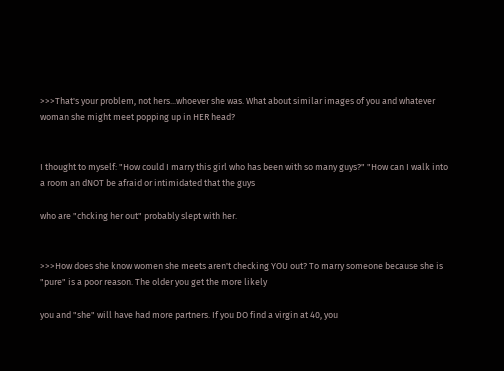>>>That's your problem, not hers...whoever she was. What about similar images of you and whatever woman she might meet popping up in HER head?


I thought to myself: "How could I marry this girl who has been with so many guys?" "How can I walk into a room an dNOT be afraid or intimidated that the guys

who are "chcking her out" probably slept with her.


>>>How does she know women she meets aren't checking YOU out? To marry someone because she is "pure" is a poor reason. The older you get the more likely

you and "she" will have had more partners. If you DO find a virgin at 40, you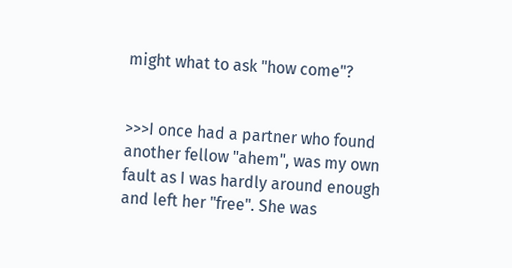might what to ask "how come"?


>>>I once had a partner who found another fellow "ahem", was my own fault as I was hardly around enough and left her "free". She was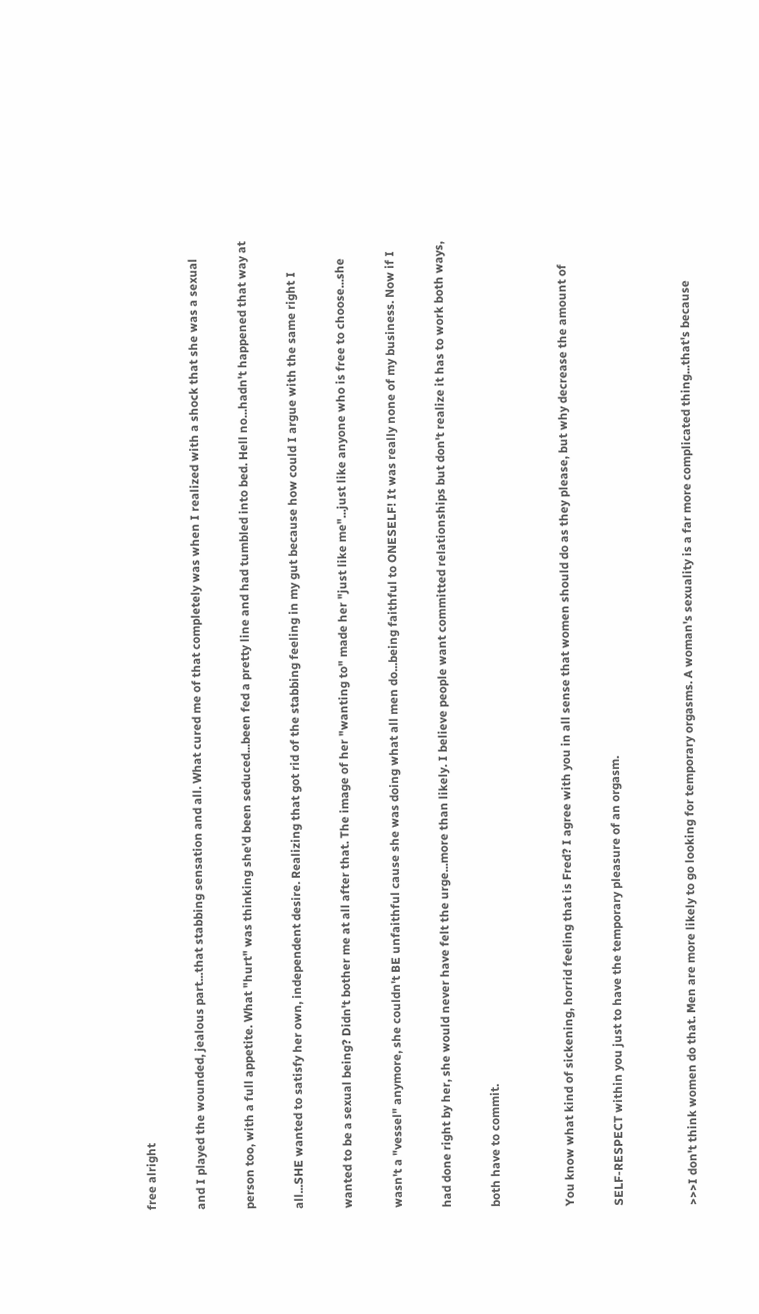free alright

and I played the wounded, jealous part...that stabbing sensation and all. What cured me of that completely was when I realized with a shock that she was a sexual

person too, with a full appetite. What "hurt" was thinking she'd been seduced...been fed a pretty line and had tumbled into bed. Hell no...hadn't happened that way at

all...SHE wanted to satisfy her own, independent desire. Realizing that got rid of the stabbing feeling in my gut because how could I argue with the same right I

wanted to be a sexual being? Didn't bother me at all after that. The image of her "wanting to" made her "just like me"...just like anyone who is free to choose...she

wasn't a "vessel" anymore, she couldn't BE unfaithful cause she was doing what all men do...being faithful to ONESELF! It was really none of my business. Now if I

had done right by her, she would never have felt the urge...more than likely. I believe people want committed relationships but don't realize it has to work both ways,

both have to commit.


You know what kind of sickening, horrid feeling that is Fred? I agree with you in all sense that women should do as they please, but why decrease the amount of

SELF-RESPECT within you just to have the temporary pleasure of an orgasm.


>>>I don't think women do that. Men are more likely to go looking for temporary orgasms. A woman's sexuality is a far more complicated thing...that's because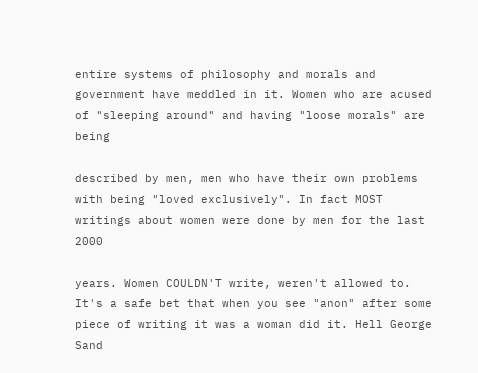entire systems of philosophy and morals and government have meddled in it. Women who are acused of "sleeping around" and having "loose morals" are being

described by men, men who have their own problems with being "loved exclusively". In fact MOST writings about women were done by men for the last 2000

years. Women COULDN'T write, weren't allowed to. It's a safe bet that when you see "anon" after some piece of writing it was a woman did it. Hell George Sand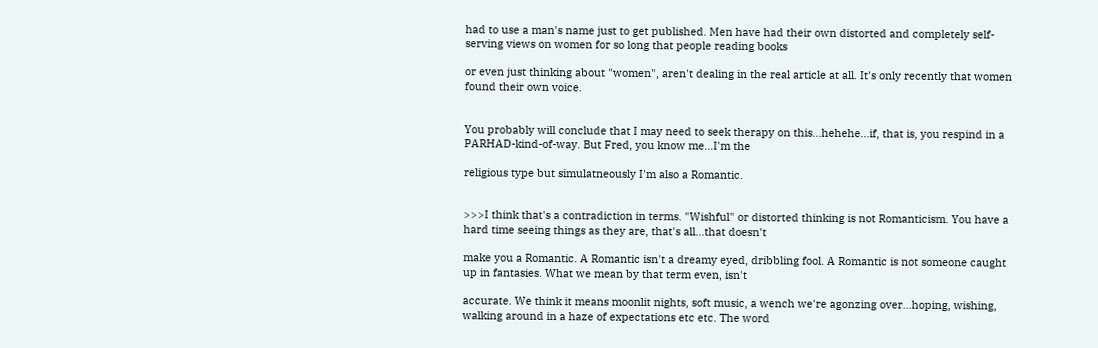had to use a man's name just to get published. Men have had their own distorted and completely self-serving views on women for so long that people reading books

or even just thinking about "women", aren't dealing in the real article at all. It's only recently that women found their own voice.


You probably will conclude that I may need to seek therapy on this...hehehe...if, that is, you respind in a PARHAD-kind-of-way. But Fred, you know me...I'm the

religious type but simulatneously I'm also a Romantic.


>>>I think that's a contradiction in terms. "Wishful" or distorted thinking is not Romanticism. You have a hard time seeing things as they are, that's all...that doesn't

make you a Romantic. A Romantic isn't a dreamy eyed, dribbling fool. A Romantic is not someone caught up in fantasies. What we mean by that term even, isn't

accurate. We think it means moonlit nights, soft music, a wench we're agonzing over...hoping, wishing, walking around in a haze of expectations etc etc. The word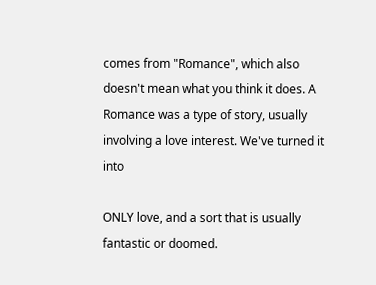comes from "Romance", which also doesn't mean what you think it does. A Romance was a type of story, usually involving a love interest. We've turned it into

ONLY love, and a sort that is usually fantastic or doomed.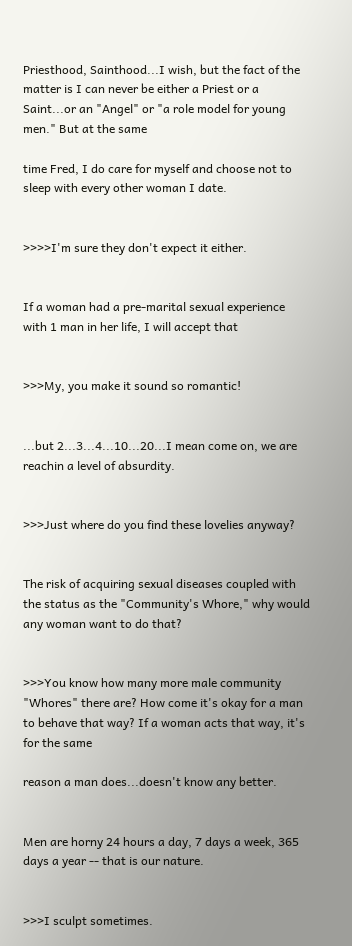Priesthood, Sainthood...I wish, but the fact of the matter is I can never be either a Priest or a Saint...or an "Angel" or "a role model for young men." But at the same

time Fred, I do care for myself and choose not to sleep with every other woman I date.


>>>>I'm sure they don't expect it either.


If a woman had a pre-marital sexual experience with 1 man in her life, I will accept that


>>>My, you make it sound so romantic!


...but 2...3...4...10...20...I mean come on, we are reachin a level of absurdity.


>>>Just where do you find these lovelies anyway?


The risk of acquiring sexual diseases coupled with the status as the "Community's Whore," why would any woman want to do that?


>>>You know how many more male community "Whores" there are? How come it's okay for a man to behave that way? If a woman acts that way, it's for the same

reason a man does...doesn't know any better.


Men are horny 24 hours a day, 7 days a week, 365 days a year -- that is our nature.


>>>I sculpt sometimes.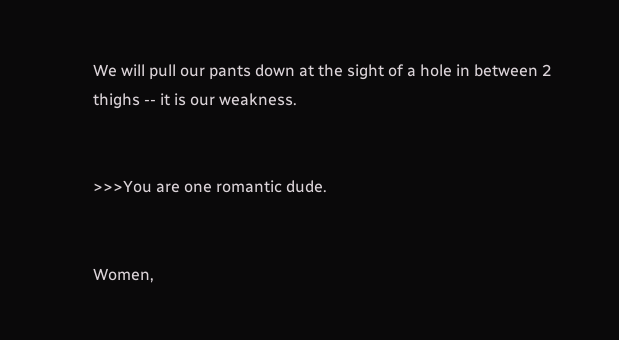We will pull our pants down at the sight of a hole in between 2 thighs -- it is our weakness.


>>>You are one romantic dude.


Women,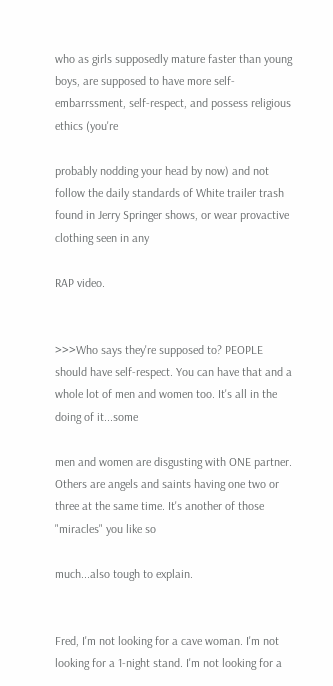who as girls supposedly mature faster than young boys, are supposed to have more self-embarrssment, self-respect, and possess religious ethics (you're

probably nodding your head by now) and not follow the daily standards of White trailer trash found in Jerry Springer shows, or wear provactive clothing seen in any

RAP video.


>>>Who says they're supposed to? PEOPLE should have self-respect. You can have that and a whole lot of men and women too. It's all in the doing of it...some

men and women are disgusting with ONE partner. Others are angels and saints having one two or three at the same time. It's another of those "miracles" you like so

much...also tough to explain.


Fred, I'm not looking for a cave woman. I'm not looking for a 1-night stand. I'm not looking for a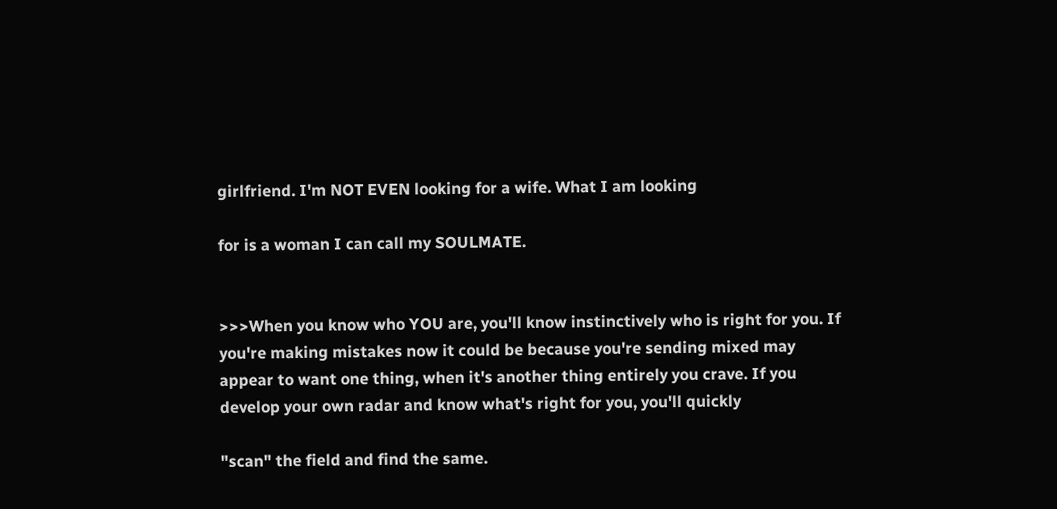girlfriend. I'm NOT EVEN looking for a wife. What I am looking

for is a woman I can call my SOULMATE.


>>>When you know who YOU are, you'll know instinctively who is right for you. If you're making mistakes now it could be because you're sending mixed may appear to want one thing, when it's another thing entirely you crave. If you develop your own radar and know what's right for you, you'll quickly

"scan" the field and find the same.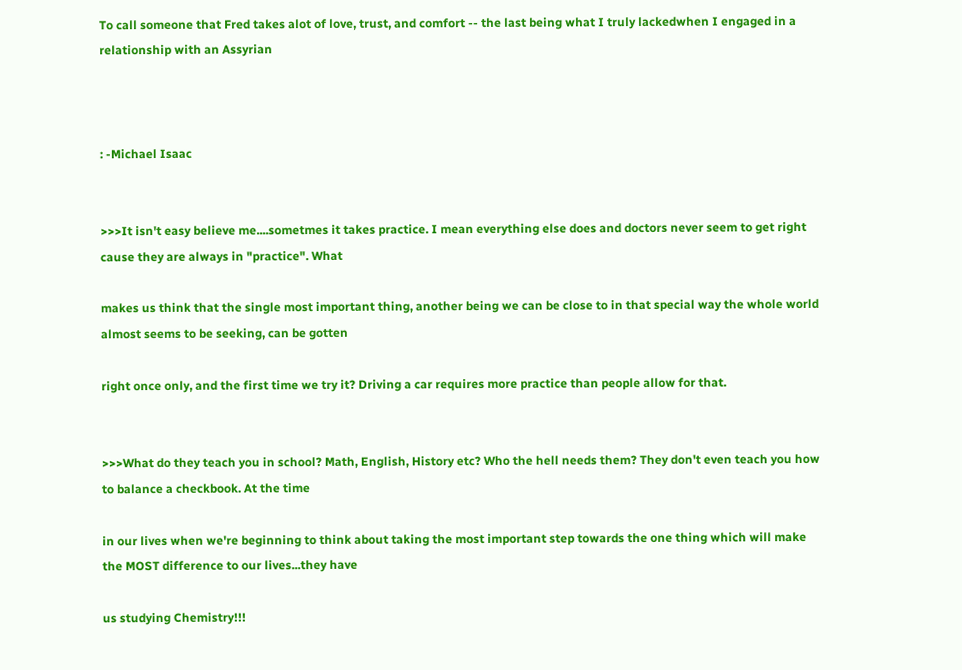To call someone that Fred takes alot of love, trust, and comfort -- the last being what I truly lackedwhen I engaged in a relationship with an Assyrian



: -Michael Isaac


>>>It isn't easy believe me....sometmes it takes practice. I mean everything else does and doctors never seem to get right cause they are always in "practice". What

makes us think that the single most important thing, another being we can be close to in that special way the whole world almost seems to be seeking, can be gotten

right once only, and the first time we try it? Driving a car requires more practice than people allow for that.


>>>What do they teach you in school? Math, English, History etc? Who the hell needs them? They don't even teach you how to balance a checkbook. At the time

in our lives when we're beginning to think about taking the most important step towards the one thing which will make the MOST difference to our lives...they have

us studying Chemistry!!!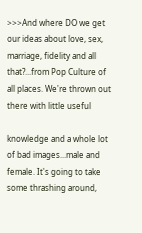>>>And where DO we get our ideas about love, sex, marriage, fidelity and all that?...from Pop Culture of all places. We're thrown out there with little useful

knowledge and a whole lot of bad images...male and female. It's going to take some thrashing around,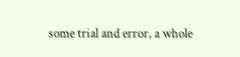some trial and error, a whole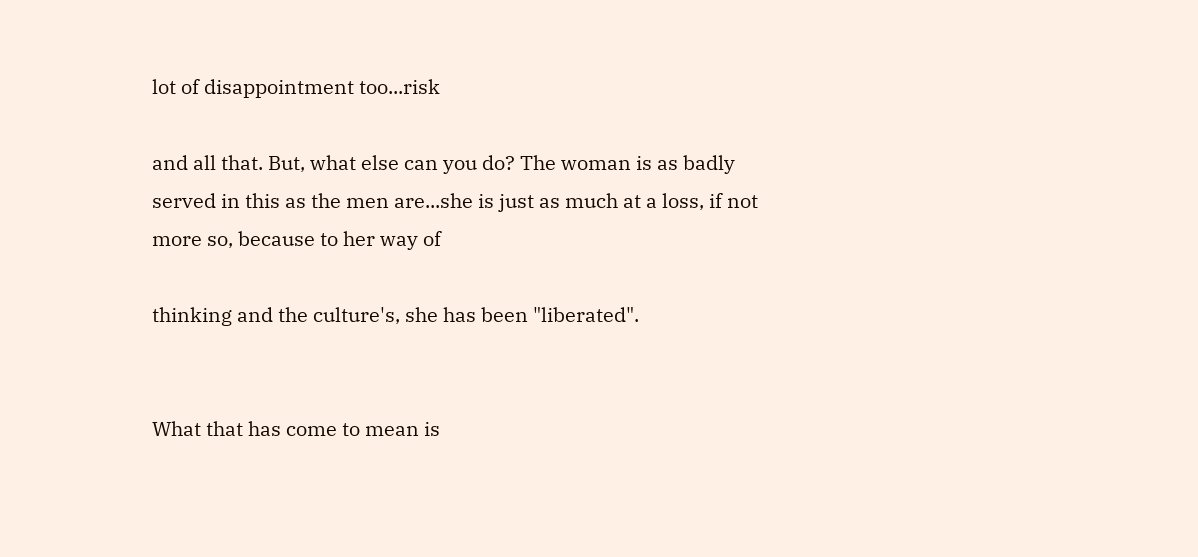lot of disappointment too...risk

and all that. But, what else can you do? The woman is as badly served in this as the men are...she is just as much at a loss, if not more so, because to her way of

thinking and the culture's, she has been "liberated".


What that has come to mean is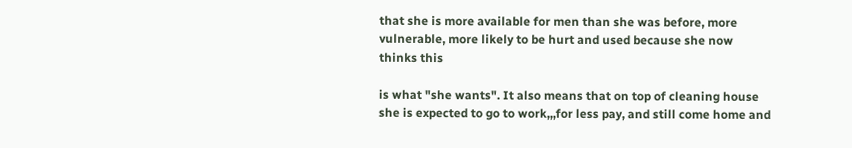that she is more available for men than she was before, more vulnerable, more likely to be hurt and used because she now thinks this

is what "she wants". It also means that on top of cleaning house she is expected to go to work,,,for less pay, and still come home and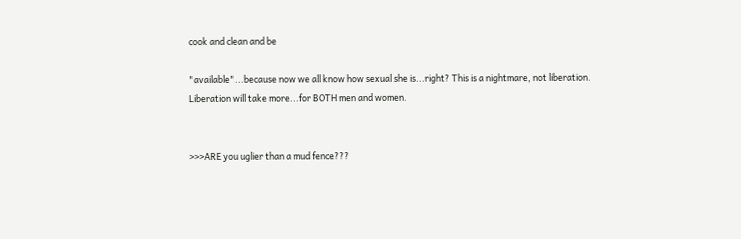cook and clean and be

"available"...because now we all know how sexual she is...right? This is a nightmare, not liberation. Liberation will take more...for BOTH men and women.


>>>ARE you uglier than a mud fence???